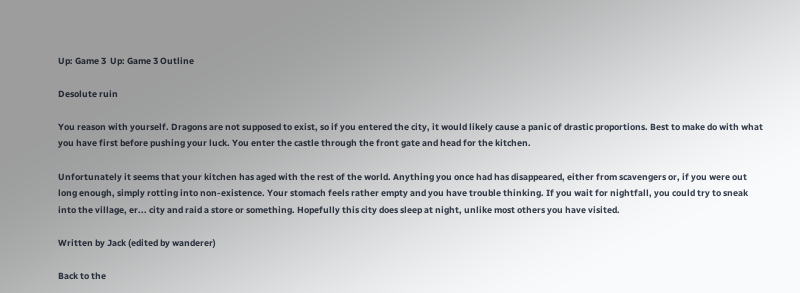Up: Game 3  Up: Game 3 Outline

Desolute ruin

You reason with yourself. Dragons are not supposed to exist, so if you entered the city, it would likely cause a panic of drastic proportions. Best to make do with what you have first before pushing your luck. You enter the castle through the front gate and head for the kitchen.

Unfortunately it seems that your kitchen has aged with the rest of the world. Anything you once had has disappeared, either from scavengers or, if you were out long enough, simply rotting into non-existence. Your stomach feels rather empty and you have trouble thinking. If you wait for nightfall, you could try to sneak into the village, er... city and raid a store or something. Hopefully this city does sleep at night, unlike most others you have visited.

Written by Jack (edited by wanderer)

Back to the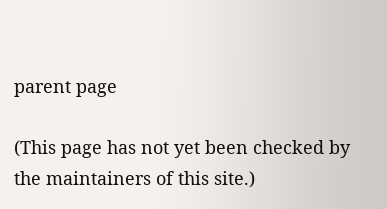parent page

(This page has not yet been checked by the maintainers of this site.)